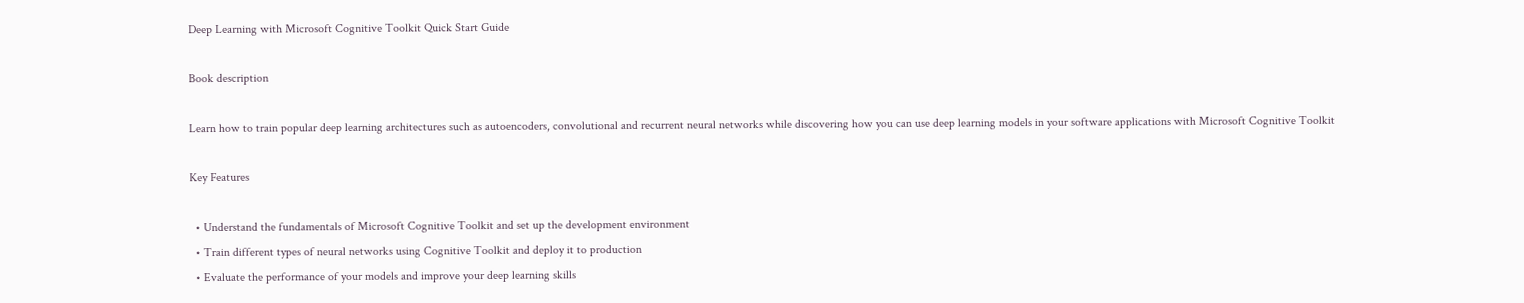Deep Learning with Microsoft Cognitive Toolkit Quick Start Guide

Book description

Learn how to train popular deep learning architectures such as autoencoders, convolutional and recurrent neural networks while discovering how you can use deep learning models in your software applications with Microsoft Cognitive Toolkit

Key Features

  • Understand the fundamentals of Microsoft Cognitive Toolkit and set up the development environment
  • Train different types of neural networks using Cognitive Toolkit and deploy it to production
  • Evaluate the performance of your models and improve your deep learning skills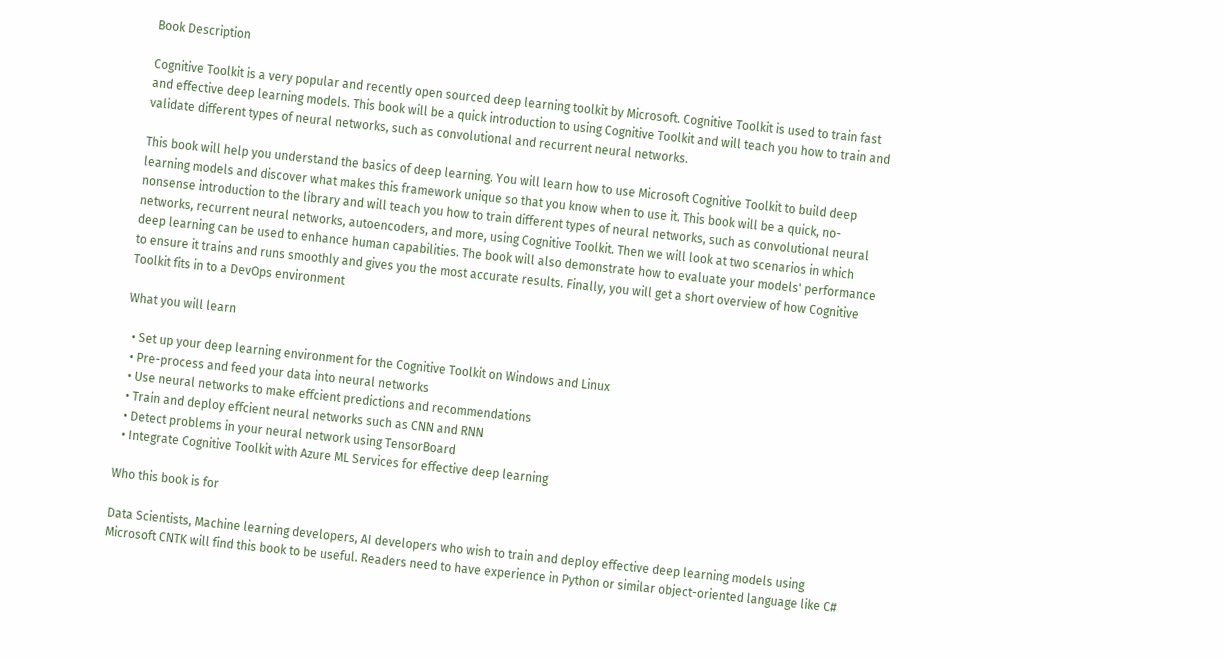Book Description

Cognitive Toolkit is a very popular and recently open sourced deep learning toolkit by Microsoft. Cognitive Toolkit is used to train fast and effective deep learning models. This book will be a quick introduction to using Cognitive Toolkit and will teach you how to train and validate different types of neural networks, such as convolutional and recurrent neural networks.

This book will help you understand the basics of deep learning. You will learn how to use Microsoft Cognitive Toolkit to build deep learning models and discover what makes this framework unique so that you know when to use it. This book will be a quick, no-nonsense introduction to the library and will teach you how to train different types of neural networks, such as convolutional neural networks, recurrent neural networks, autoencoders, and more, using Cognitive Toolkit. Then we will look at two scenarios in which deep learning can be used to enhance human capabilities. The book will also demonstrate how to evaluate your models' performance to ensure it trains and runs smoothly and gives you the most accurate results. Finally, you will get a short overview of how Cognitive Toolkit fits in to a DevOps environment

What you will learn

  • Set up your deep learning environment for the Cognitive Toolkit on Windows and Linux
  • Pre-process and feed your data into neural networks
  • Use neural networks to make effcient predictions and recommendations
  • Train and deploy effcient neural networks such as CNN and RNN
  • Detect problems in your neural network using TensorBoard
  • Integrate Cognitive Toolkit with Azure ML Services for effective deep learning

Who this book is for

Data Scientists, Machine learning developers, AI developers who wish to train and deploy effective deep learning models using Microsoft CNTK will find this book to be useful. Readers need to have experience in Python or similar object-oriented language like C#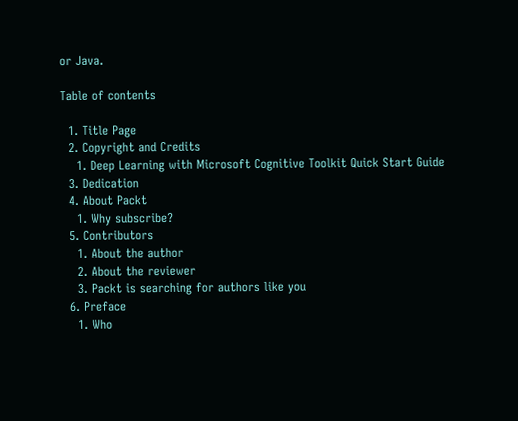or Java.

Table of contents

  1. Title Page
  2. Copyright and Credits
    1. Deep Learning with Microsoft Cognitive Toolkit Quick Start Guide
  3. Dedication
  4. About Packt
    1. Why subscribe?
  5. Contributors
    1. About the author
    2. About the reviewer
    3. Packt is searching for authors like you
  6. Preface
    1. Who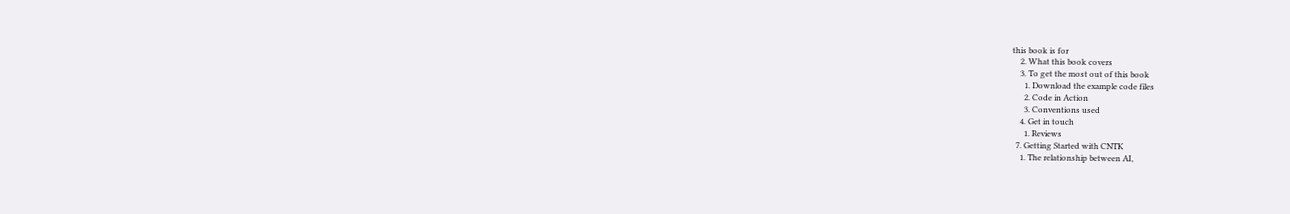this book is for
    2. What this book covers
    3. To get the most out of this book
      1. Download the example code files
      2. Code in Action
      3. Conventions used
    4. Get in touch
      1. Reviews
  7. Getting Started with CNTK
    1. The relationship between AI,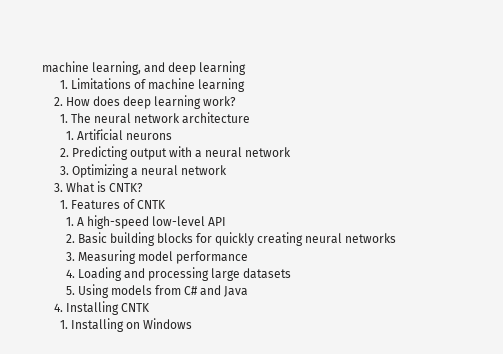machine learning, and deep learning
      1. Limitations of machine learning
    2. How does deep learning work?
      1. The neural network architecture
        1. Artificial neurons
      2. Predicting output with a neural network
      3. Optimizing a neural network
    3. What is CNTK?
      1. Features of CNTK
        1. A high-speed low-level API
        2. Basic building blocks for quickly creating neural networks
        3. Measuring model performance
        4. Loading and processing large datasets
        5. Using models from C# and Java
    4. Installing CNTK
      1. Installing on Windows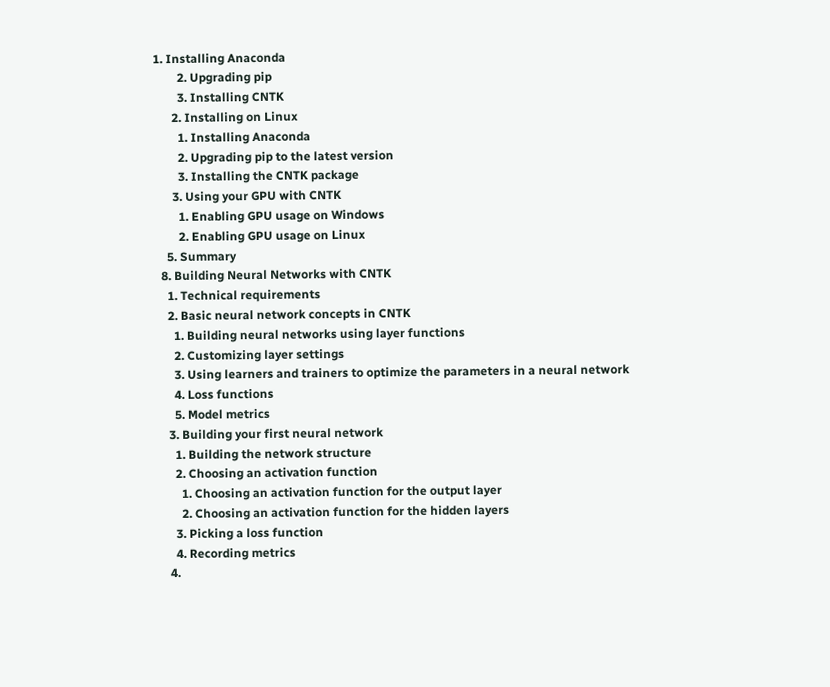1. Installing Anaconda
        2. Upgrading pip
        3. Installing CNTK
      2. Installing on Linux
        1. Installing Anaconda
        2. Upgrading pip to the latest version
        3. Installing the CNTK package
      3. Using your GPU with CNTK
        1. Enabling GPU usage on Windows
        2. Enabling GPU usage on Linux
    5. Summary
  8. Building Neural Networks with CNTK
    1. Technical requirements
    2. Basic neural network concepts in CNTK
      1. Building neural networks using layer functions
      2. Customizing layer settings
      3. Using learners and trainers to optimize the parameters in a neural network
      4. Loss functions
      5. Model metrics
    3. Building your first neural network
      1. Building the network structure
      2. Choosing an activation function
        1. Choosing an activation function for the output layer
        2. Choosing an activation function for the hidden layers
      3. Picking a loss function
      4. Recording metrics
    4.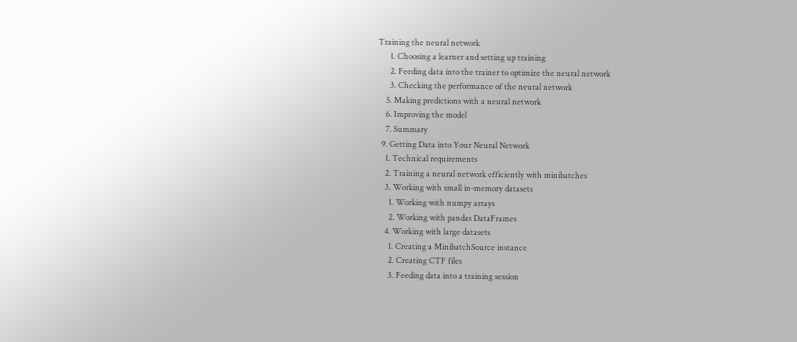Training the neural network
      1. Choosing a learner and setting up training
      2. Feeding data into the trainer to optimize the neural network
      3. Checking the performance of the neural network
    5. Making predictions with a neural network
    6. Improving the model
    7. Summary
  9. Getting Data into Your Neural Network
    1. Technical requirements
    2. Training a neural network efficiently with minibatches
    3. Working with small in-memory datasets
      1. Working with numpy arrays
      2. Working with pandas DataFrames
    4. Working with large datasets
      1. Creating a MinibatchSource instance
      2. Creating CTF files
      3. Feeding data into a training session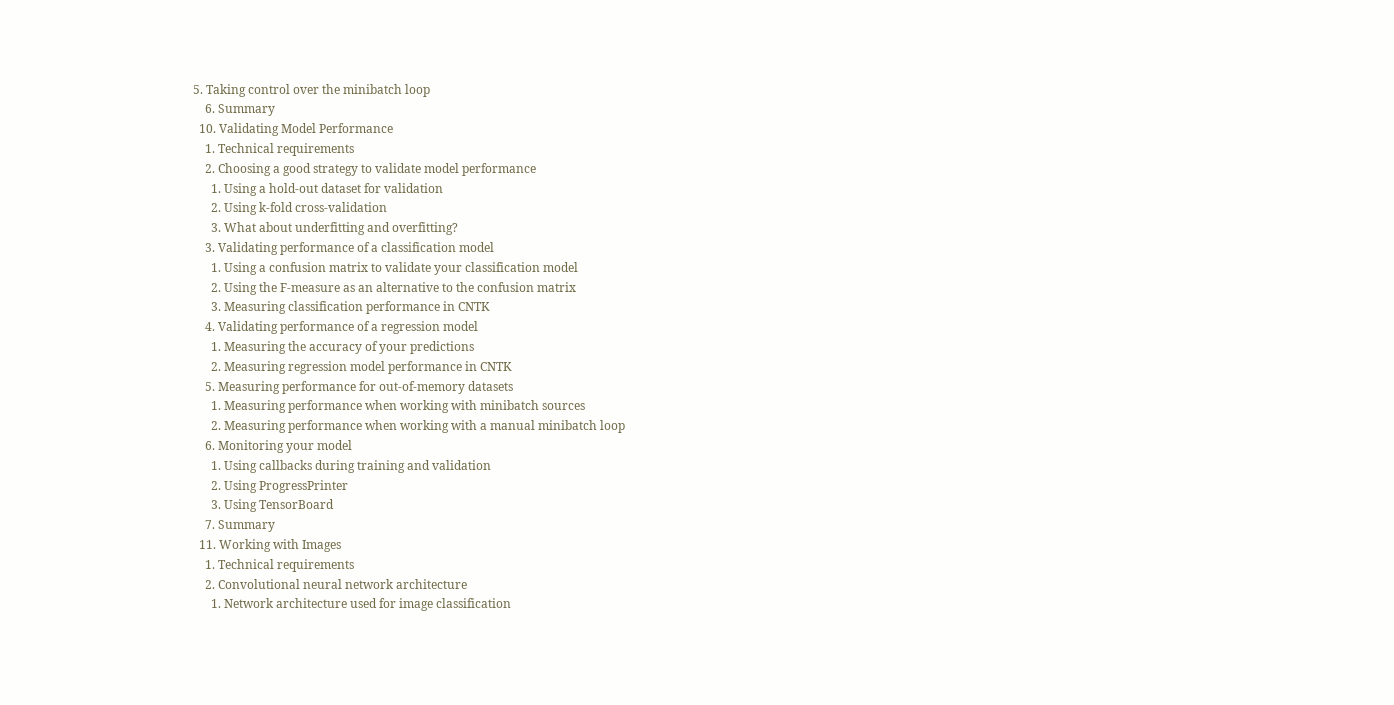5. Taking control over the minibatch loop
    6. Summary
  10. Validating Model Performance
    1. Technical requirements
    2. Choosing a good strategy to validate model performance
      1. Using a hold-out dataset for validation
      2. Using k-fold cross-validation
      3. What about underfitting and overfitting?
    3. Validating performance of a classification model
      1. Using a confusion matrix to validate your classification model
      2. Using the F-measure as an alternative to the confusion matrix
      3. Measuring classification performance in CNTK
    4. Validating performance of a regression model
      1. Measuring the accuracy of your predictions
      2. Measuring regression model performance in CNTK
    5. Measuring performance for out-of-memory datasets
      1. Measuring performance when working with minibatch sources
      2. Measuring performance when working with a manual minibatch loop
    6. Monitoring your model
      1. Using callbacks during training and validation
      2. Using ProgressPrinter
      3. Using TensorBoard
    7. Summary
  11. Working with Images
    1. Technical requirements
    2. Convolutional neural network architecture
      1. Network architecture used for image classification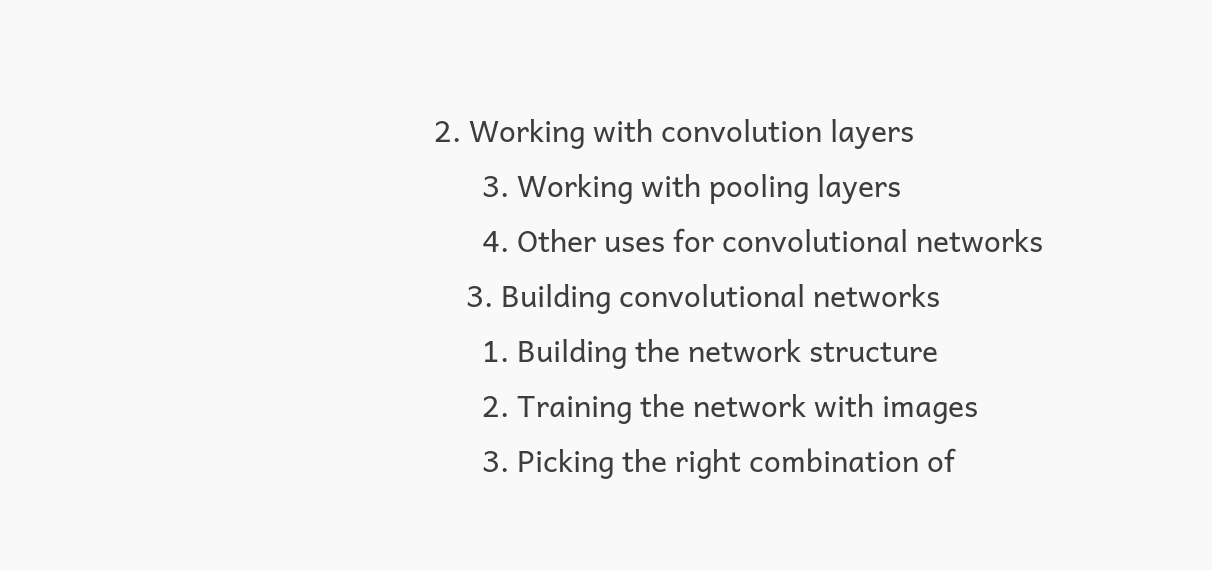2. Working with convolution layers
      3. Working with pooling layers
      4. Other uses for convolutional networks
    3. Building convolutional networks
      1. Building the network structure
      2. Training the network with images
      3. Picking the right combination of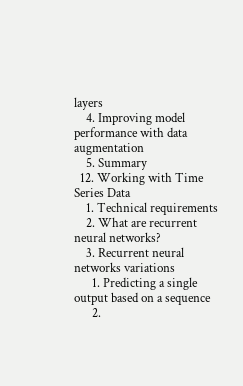layers
    4. Improving model performance with data augmentation
    5. Summary
  12. Working with Time Series Data
    1. Technical requirements
    2. What are recurrent neural networks?
    3. Recurrent neural networks variations
      1. Predicting a single output based on a sequence
      2.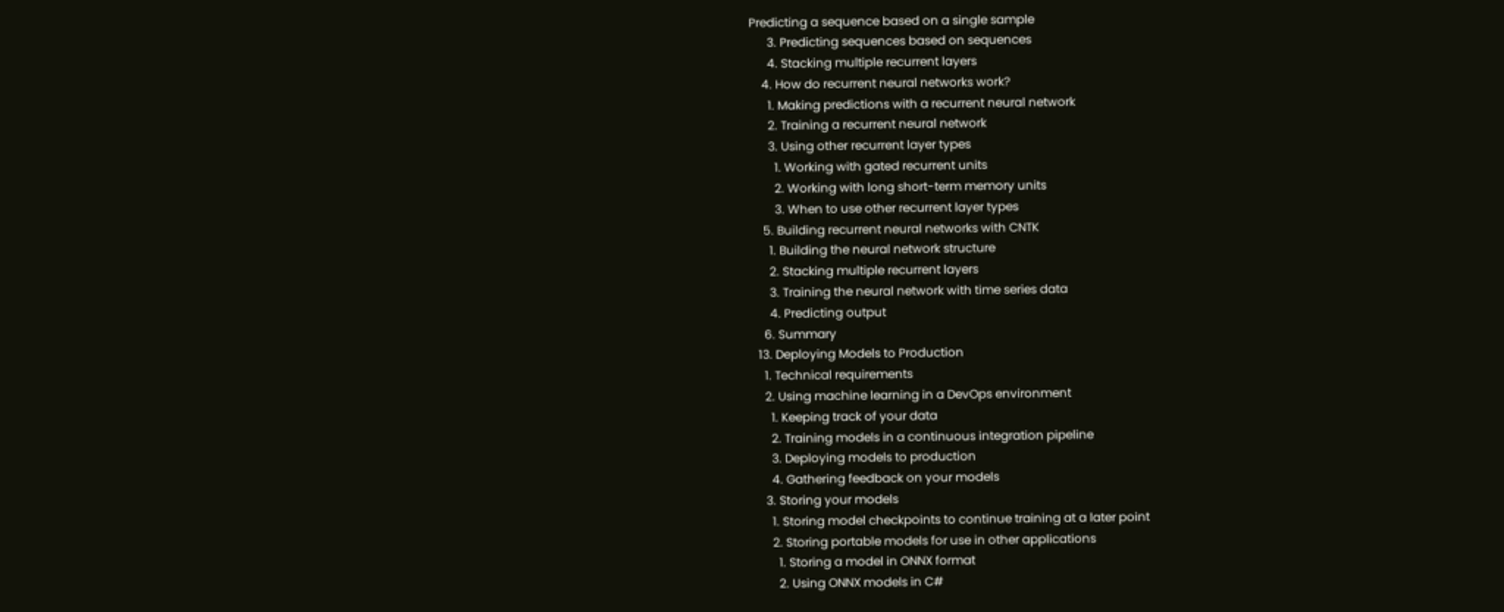Predicting a sequence based on a single sample
      3. Predicting sequences based on sequences
      4. Stacking multiple recurrent layers
    4. How do recurrent neural networks work?
      1. Making predictions with a recurrent neural network
      2. Training a recurrent neural network
      3. Using other recurrent layer types
        1. Working with gated recurrent units
        2. Working with long short-term memory units
        3. When to use other recurrent layer types
    5. Building recurrent neural networks with CNTK
      1. Building the neural network structure
      2. Stacking multiple recurrent layers
      3. Training the neural network with time series data
      4. Predicting output
    6. Summary
  13. Deploying Models to Production
    1. Technical requirements
    2. Using machine learning in a DevOps environment
      1. Keeping track of your data
      2. Training models in a continuous integration pipeline
      3. Deploying models to production
      4. Gathering feedback on your models
    3. Storing your models
      1. Storing model checkpoints to continue training at a later point
      2. Storing portable models for use in other applications
        1. Storing a model in ONNX format
        2. Using ONNX models in C#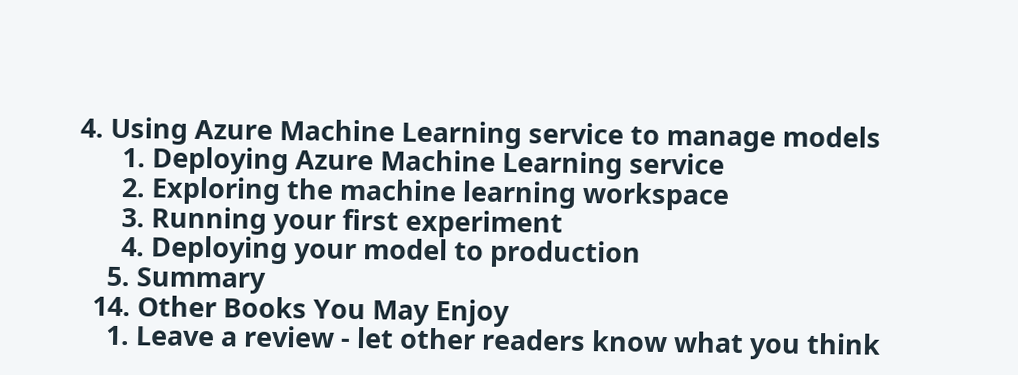4. Using Azure Machine Learning service to manage models
      1. Deploying Azure Machine Learning service
      2. Exploring the machine learning workspace
      3. Running your first experiment
      4. Deploying your model to production
    5. Summary
  14. Other Books You May Enjoy
    1. Leave a review - let other readers know what you think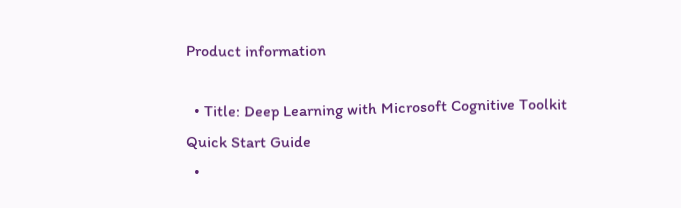Product information

  • Title: Deep Learning with Microsoft Cognitive Toolkit Quick Start Guide
  •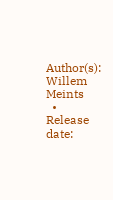Author(s): Willem Meints
  • Release date: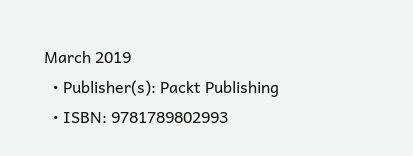March 2019
  • Publisher(s): Packt Publishing
  • ISBN: 9781789802993